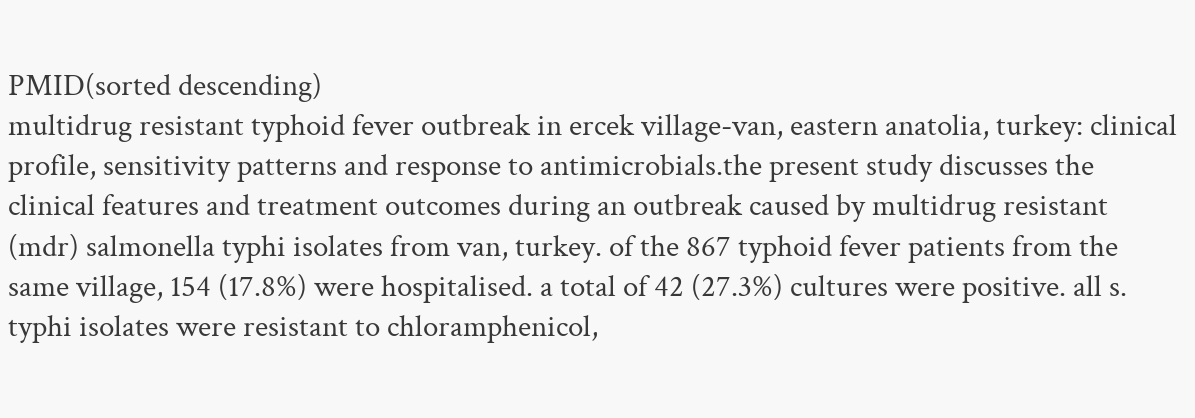PMID(sorted descending)
multidrug resistant typhoid fever outbreak in ercek village-van, eastern anatolia, turkey: clinical profile, sensitivity patterns and response to antimicrobials.the present study discusses the clinical features and treatment outcomes during an outbreak caused by multidrug resistant (mdr) salmonella typhi isolates from van, turkey. of the 867 typhoid fever patients from the same village, 154 (17.8%) were hospitalised. a total of 42 (27.3%) cultures were positive. all s. typhi isolates were resistant to chloramphenicol,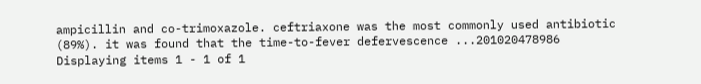ampicillin and co-trimoxazole. ceftriaxone was the most commonly used antibiotic (89%). it was found that the time-to-fever defervescence ...201020478986
Displaying items 1 - 1 of 1